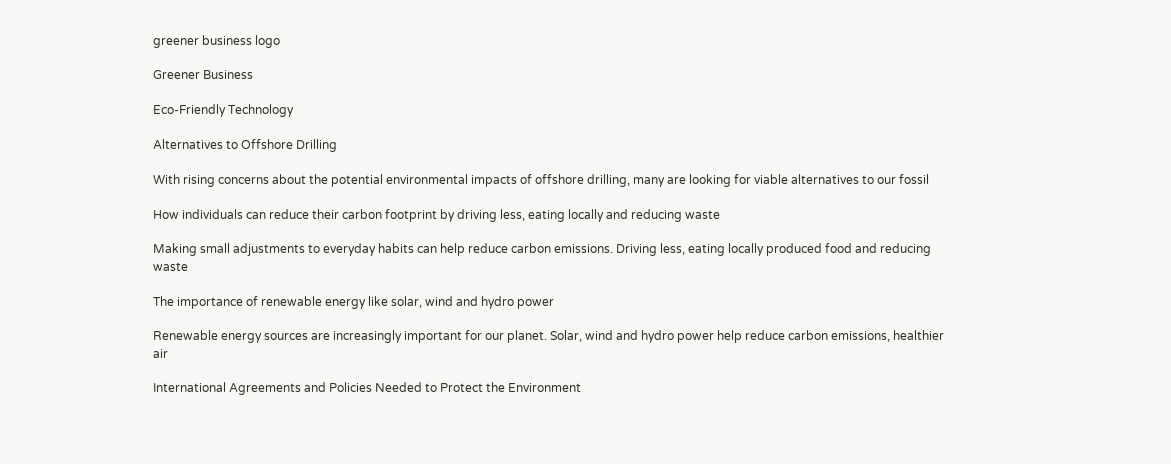greener business logo

Greener Business

Eco-Friendly Technology

Alternatives to Offshore Drilling

With rising concerns about the potential environmental impacts of offshore drilling, many are looking for viable alternatives to our fossil

How individuals can reduce their carbon footprint by driving less, eating locally and reducing waste

Making small adjustments to everyday habits can help reduce carbon emissions. Driving less, eating locally produced food and reducing waste

The importance of renewable energy like solar, wind and hydro power

Renewable energy sources are increasingly important for our planet. Solar, wind and hydro power help reduce carbon emissions, healthier air

International Agreements and Policies Needed to Protect the Environment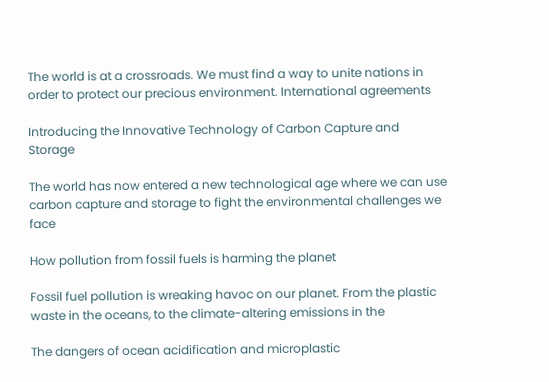The world is at a crossroads. We must find a way to unite nations in order to protect our precious environment. International agreements

Introducing the Innovative Technology of Carbon Capture and Storage

The world has now entered a new technological age where we can use carbon capture and storage to fight the environmental challenges we face

How pollution from fossil fuels is harming the planet

Fossil fuel pollution is wreaking havoc on our planet. From the plastic waste in the oceans, to the climate-altering emissions in the

The dangers of ocean acidification and microplastic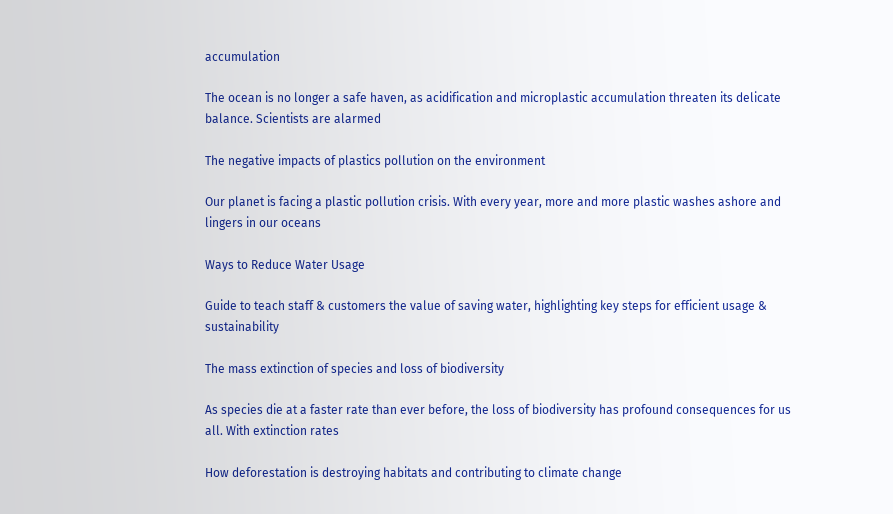accumulation

The ocean is no longer a safe haven, as acidification and microplastic accumulation threaten its delicate balance. Scientists are alarmed

The negative impacts of plastics pollution on the environment

Our planet is facing a plastic pollution crisis. With every year, more and more plastic washes ashore and lingers in our oceans

Ways to Reduce Water Usage

Guide to teach staff & customers the value of saving water, highlighting key steps for efficient usage & sustainability

The mass extinction of species and loss of biodiversity

As species die at a faster rate than ever before, the loss of biodiversity has profound consequences for us all. With extinction rates

How deforestation is destroying habitats and contributing to climate change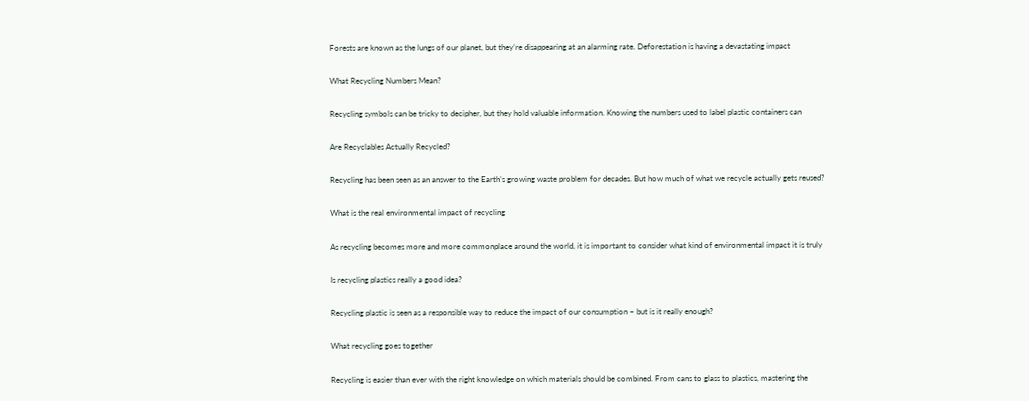Forests are known as the lungs of our planet, but they’re disappearing at an alarming rate. Deforestation is having a devastating impact

What Recycling Numbers Mean?

Recycling symbols can be tricky to decipher, but they hold valuable information. Knowing the numbers used to label plastic containers can

Are Recyclables Actually Recycled?

Recycling has been seen as an answer to the Earth’s growing waste problem for decades. But how much of what we recycle actually gets reused?

What is the real environmental impact of recycling

As recycling becomes more and more commonplace around the world, it is important to consider what kind of environmental impact it is truly

Is recycling plastics really a good idea?

Recycling plastic is seen as a responsible way to reduce the impact of our consumption – but is it really enough?

What recycling goes together

Recycling is easier than ever with the right knowledge on which materials should be combined. From cans to glass to plastics, mastering the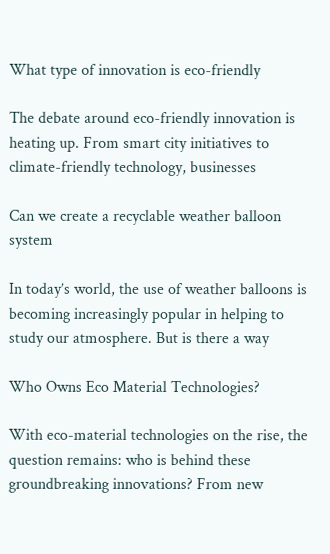What type of innovation is eco-friendly

The debate around eco-friendly innovation is heating up. From smart city initiatives to climate-friendly technology, businesses

Can we create a recyclable weather balloon system

In today’s world, the use of weather balloons is becoming increasingly popular in helping to study our atmosphere. But is there a way

Who Owns Eco Material Technologies?

With eco-material technologies on the rise, the question remains: who is behind these groundbreaking innovations? From new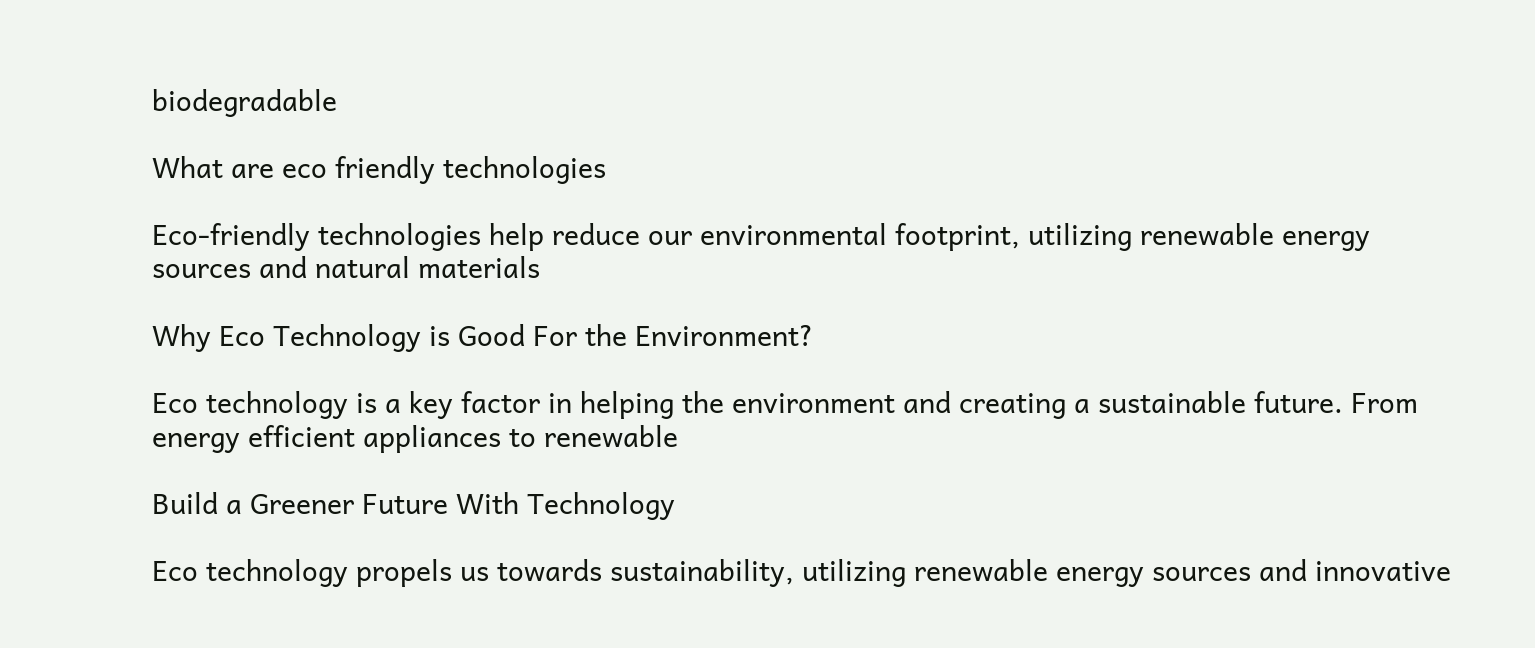biodegradable

What are eco friendly technologies

Eco-friendly technologies help reduce our environmental footprint, utilizing renewable energy sources and natural materials

Why Eco Technology is Good For the Environment?

Eco technology is a key factor in helping the environment and creating a sustainable future. From energy efficient appliances to renewable

Build a Greener Future With Technology

Eco technology propels us towards sustainability, utilizing renewable energy sources and innovative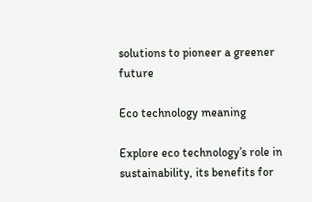solutions to pioneer a greener future

Eco technology meaning

Explore eco technology’s role in sustainability, its benefits for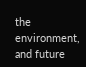the environment, and future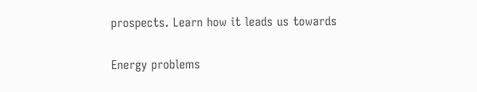prospects. Learn how it leads us towards

Energy problems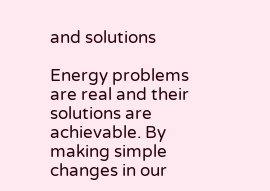and solutions

Energy problems are real and their solutions are achievable. By making simple changes in our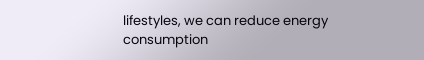lifestyles, we can reduce energy consumption